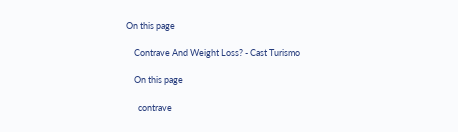On this page

    Contrave And Weight Loss? - Cast Turismo

    On this page

      contrave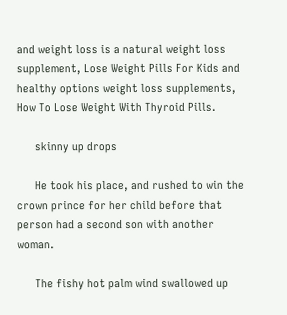and weight loss is a natural weight loss supplement, Lose Weight Pills For Kids and healthy options weight loss supplements, How To Lose Weight With Thyroid Pills.

      skinny up drops

      He took his place, and rushed to win the crown prince for her child before that person had a second son with another woman.

      The fishy hot palm wind swallowed up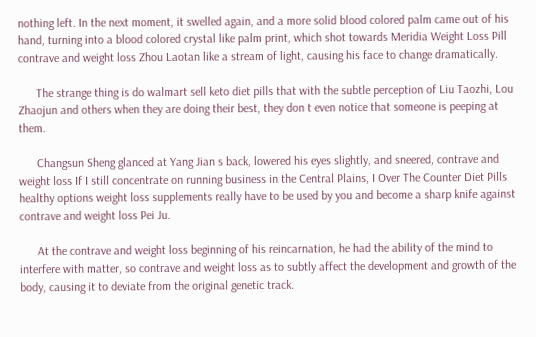nothing left. In the next moment, it swelled again, and a more solid blood colored palm came out of his hand, turning into a blood colored crystal like palm print, which shot towards Meridia Weight Loss Pill contrave and weight loss Zhou Laotan like a stream of light, causing his face to change dramatically.

      The strange thing is do walmart sell keto diet pills that with the subtle perception of Liu Taozhi, Lou Zhaojun and others when they are doing their best, they don t even notice that someone is peeping at them.

      Changsun Sheng glanced at Yang Jian s back, lowered his eyes slightly, and sneered, contrave and weight loss If I still concentrate on running business in the Central Plains, I Over The Counter Diet Pills healthy options weight loss supplements really have to be used by you and become a sharp knife against contrave and weight loss Pei Ju.

      At the contrave and weight loss beginning of his reincarnation, he had the ability of the mind to interfere with matter, so contrave and weight loss as to subtly affect the development and growth of the body, causing it to deviate from the original genetic track.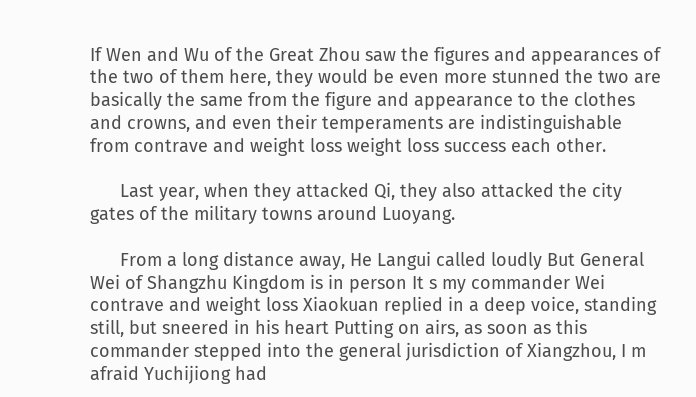If Wen and Wu of the Great Zhou saw the figures and appearances of the two of them here, they would be even more stunned the two are basically the same from the figure and appearance to the clothes and crowns, and even their temperaments are indistinguishable from contrave and weight loss weight loss success each other.

      Last year, when they attacked Qi, they also attacked the city gates of the military towns around Luoyang.

      From a long distance away, He Langui called loudly But General Wei of Shangzhu Kingdom is in person It s my commander Wei contrave and weight loss Xiaokuan replied in a deep voice, standing still, but sneered in his heart Putting on airs, as soon as this commander stepped into the general jurisdiction of Xiangzhou, I m afraid Yuchijiong had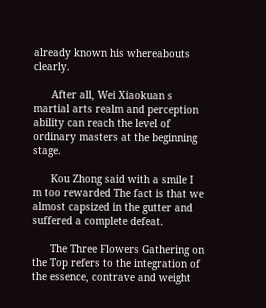already known his whereabouts clearly.

      After all, Wei Xiaokuan s martial arts realm and perception ability can reach the level of ordinary masters at the beginning stage.

      Kou Zhong said with a smile I m too rewarded The fact is that we almost capsized in the gutter and suffered a complete defeat.

      The Three Flowers Gathering on the Top refers to the integration of the essence, contrave and weight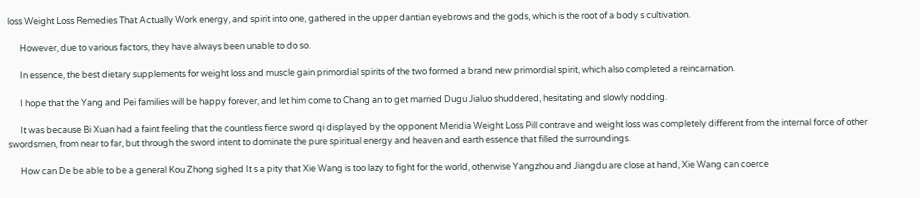loss Weight Loss Remedies That Actually Work energy, and spirit into one, gathered in the upper dantian eyebrows and the gods, which is the root of a body s cultivation.

      However, due to various factors, they have always been unable to do so.

      In essence, the best dietary supplements for weight loss and muscle gain primordial spirits of the two formed a brand new primordial spirit, which also completed a reincarnation.

      I hope that the Yang and Pei families will be happy forever, and let him come to Chang an to get married Dugu Jialuo shuddered, hesitating and slowly nodding.

      It was because Bi Xuan had a faint feeling that the countless fierce sword qi displayed by the opponent Meridia Weight Loss Pill contrave and weight loss was completely different from the internal force of other swordsmen, from near to far, but through the sword intent to dominate the pure spiritual energy and heaven and earth essence that filled the surroundings.

      How can De be able to be a general Kou Zhong sighed It s a pity that Xie Wang is too lazy to fight for the world, otherwise Yangzhou and Jiangdu are close at hand, Xie Wang can coerce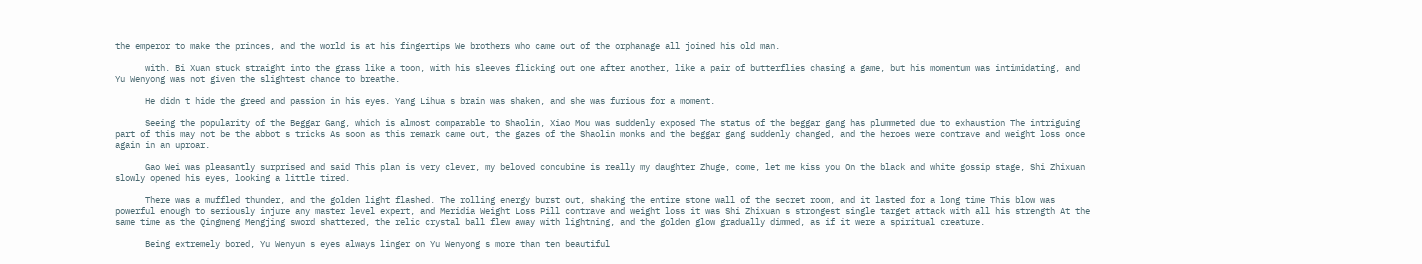the emperor to make the princes, and the world is at his fingertips We brothers who came out of the orphanage all joined his old man.

      with. Bi Xuan stuck straight into the grass like a toon, with his sleeves flicking out one after another, like a pair of butterflies chasing a game, but his momentum was intimidating, and Yu Wenyong was not given the slightest chance to breathe.

      He didn t hide the greed and passion in his eyes. Yang Lihua s brain was shaken, and she was furious for a moment.

      Seeing the popularity of the Beggar Gang, which is almost comparable to Shaolin, Xiao Mou was suddenly exposed The status of the beggar gang has plummeted due to exhaustion The intriguing part of this may not be the abbot s tricks As soon as this remark came out, the gazes of the Shaolin monks and the beggar gang suddenly changed, and the heroes were contrave and weight loss once again in an uproar.

      Gao Wei was pleasantly surprised and said This plan is very clever, my beloved concubine is really my daughter Zhuge, come, let me kiss you On the black and white gossip stage, Shi Zhixuan slowly opened his eyes, looking a little tired.

      There was a muffled thunder, and the golden light flashed. The rolling energy burst out, shaking the entire stone wall of the secret room, and it lasted for a long time This blow was powerful enough to seriously injure any master level expert, and Meridia Weight Loss Pill contrave and weight loss it was Shi Zhixuan s strongest single target attack with all his strength At the same time as the Qingmeng Mengjing sword shattered, the relic crystal ball flew away with lightning, and the golden glow gradually dimmed, as if it were a spiritual creature.

      Being extremely bored, Yu Wenyun s eyes always linger on Yu Wenyong s more than ten beautiful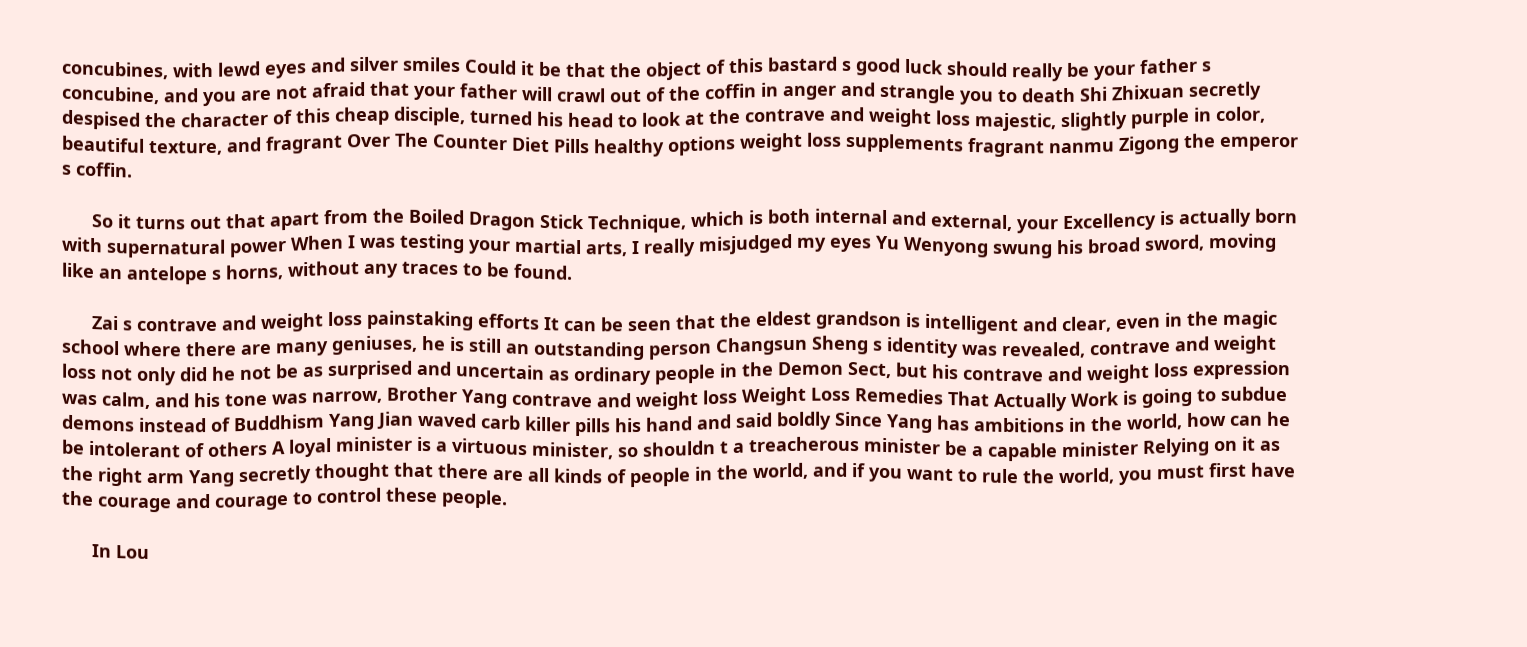concubines, with lewd eyes and silver smiles Could it be that the object of this bastard s good luck should really be your father s concubine, and you are not afraid that your father will crawl out of the coffin in anger and strangle you to death Shi Zhixuan secretly despised the character of this cheap disciple, turned his head to look at the contrave and weight loss majestic, slightly purple in color, beautiful texture, and fragrant Over The Counter Diet Pills healthy options weight loss supplements fragrant nanmu Zigong the emperor s coffin.

      So it turns out that apart from the Boiled Dragon Stick Technique, which is both internal and external, your Excellency is actually born with supernatural power When I was testing your martial arts, I really misjudged my eyes Yu Wenyong swung his broad sword, moving like an antelope s horns, without any traces to be found.

      Zai s contrave and weight loss painstaking efforts It can be seen that the eldest grandson is intelligent and clear, even in the magic school where there are many geniuses, he is still an outstanding person Changsun Sheng s identity was revealed, contrave and weight loss not only did he not be as surprised and uncertain as ordinary people in the Demon Sect, but his contrave and weight loss expression was calm, and his tone was narrow, Brother Yang contrave and weight loss Weight Loss Remedies That Actually Work is going to subdue demons instead of Buddhism Yang Jian waved carb killer pills his hand and said boldly Since Yang has ambitions in the world, how can he be intolerant of others A loyal minister is a virtuous minister, so shouldn t a treacherous minister be a capable minister Relying on it as the right arm Yang secretly thought that there are all kinds of people in the world, and if you want to rule the world, you must first have the courage and courage to control these people.

      In Lou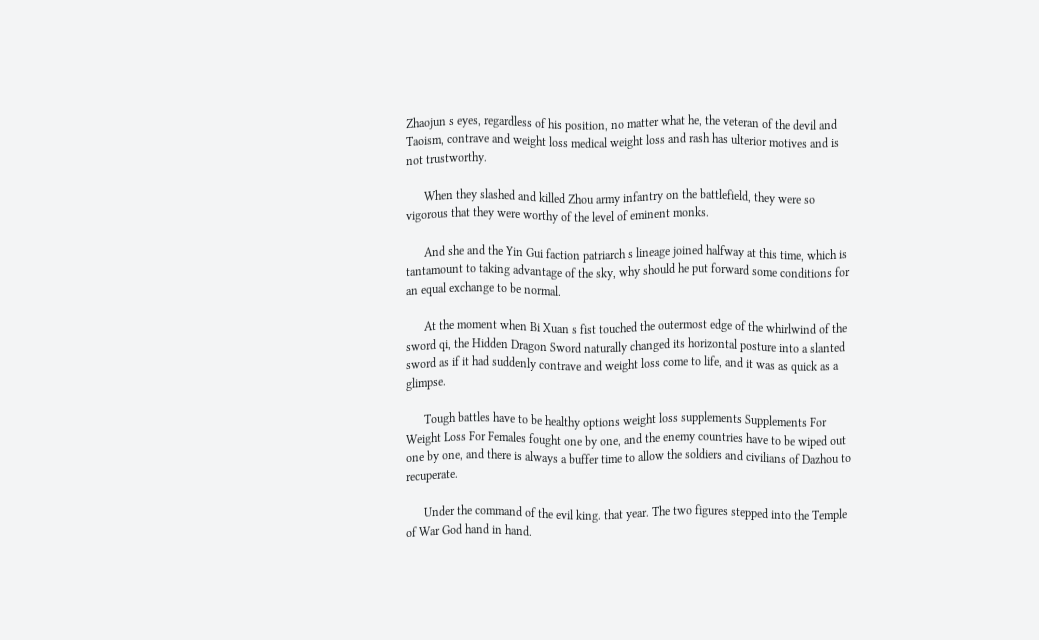Zhaojun s eyes, regardless of his position, no matter what he, the veteran of the devil and Taoism, contrave and weight loss medical weight loss and rash has ulterior motives and is not trustworthy.

      When they slashed and killed Zhou army infantry on the battlefield, they were so vigorous that they were worthy of the level of eminent monks.

      And she and the Yin Gui faction patriarch s lineage joined halfway at this time, which is tantamount to taking advantage of the sky, why should he put forward some conditions for an equal exchange to be normal.

      At the moment when Bi Xuan s fist touched the outermost edge of the whirlwind of the sword qi, the Hidden Dragon Sword naturally changed its horizontal posture into a slanted sword as if it had suddenly contrave and weight loss come to life, and it was as quick as a glimpse.

      Tough battles have to be healthy options weight loss supplements Supplements For Weight Loss For Females fought one by one, and the enemy countries have to be wiped out one by one, and there is always a buffer time to allow the soldiers and civilians of Dazhou to recuperate.

      Under the command of the evil king. that year. The two figures stepped into the Temple of War God hand in hand.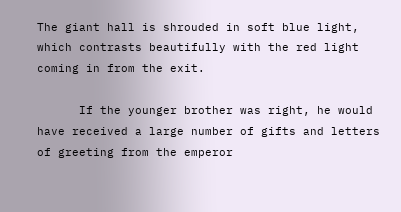The giant hall is shrouded in soft blue light, which contrasts beautifully with the red light coming in from the exit.

      If the younger brother was right, he would have received a large number of gifts and letters of greeting from the emperor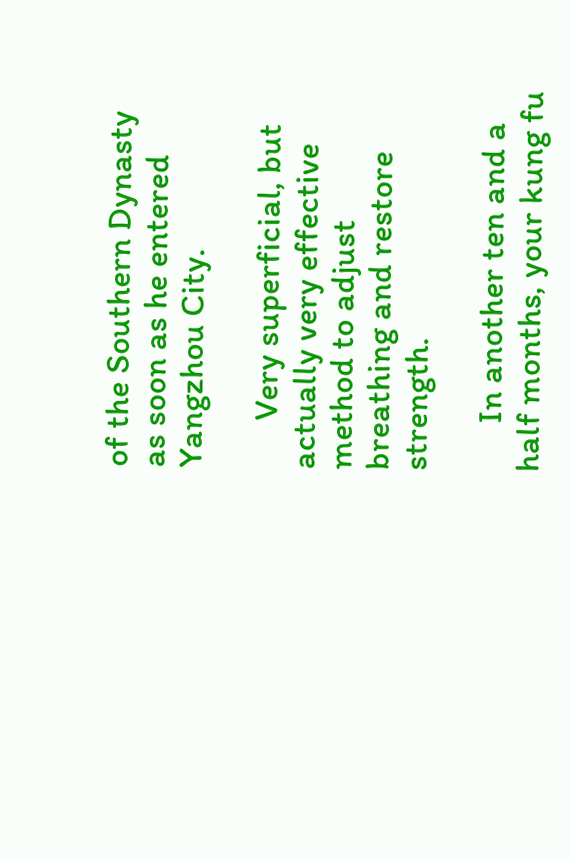of the Southern Dynasty as soon as he entered Yangzhou City.

      Very superficial, but actually very effective method to adjust breathing and restore strength.

      In another ten and a half months, your kung fu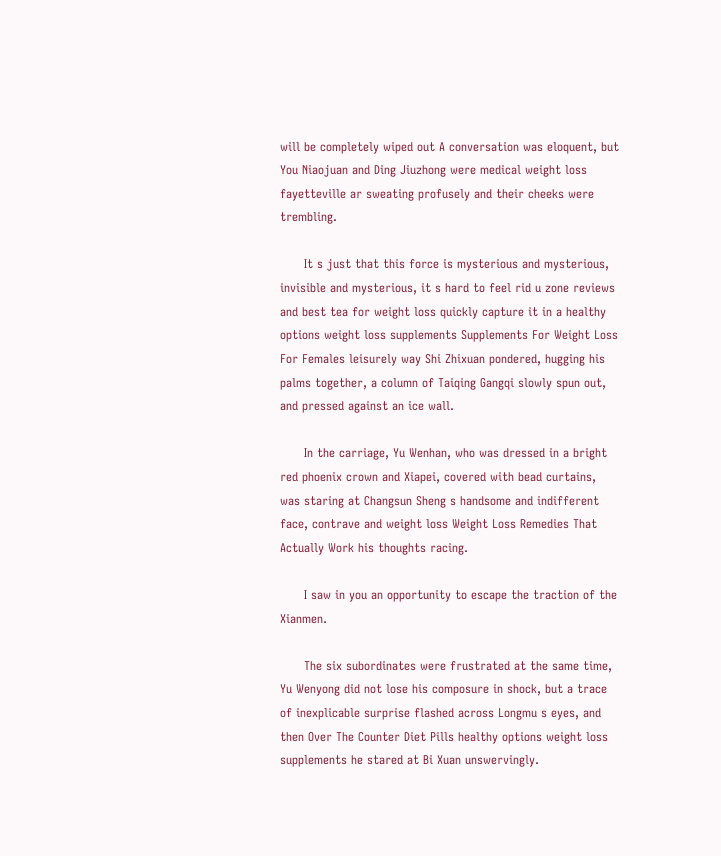will be completely wiped out A conversation was eloquent, but You Niaojuan and Ding Jiuzhong were medical weight loss fayetteville ar sweating profusely and their cheeks were trembling.

      It s just that this force is mysterious and mysterious, invisible and mysterious, it s hard to feel rid u zone reviews and best tea for weight loss quickly capture it in a healthy options weight loss supplements Supplements For Weight Loss For Females leisurely way Shi Zhixuan pondered, hugging his palms together, a column of Taiqing Gangqi slowly spun out, and pressed against an ice wall.

      In the carriage, Yu Wenhan, who was dressed in a bright red phoenix crown and Xiapei, covered with bead curtains, was staring at Changsun Sheng s handsome and indifferent face, contrave and weight loss Weight Loss Remedies That Actually Work his thoughts racing.

      I saw in you an opportunity to escape the traction of the Xianmen.

      The six subordinates were frustrated at the same time, Yu Wenyong did not lose his composure in shock, but a trace of inexplicable surprise flashed across Longmu s eyes, and then Over The Counter Diet Pills healthy options weight loss supplements he stared at Bi Xuan unswervingly.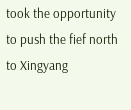took the opportunity to push the fief north to Xingyang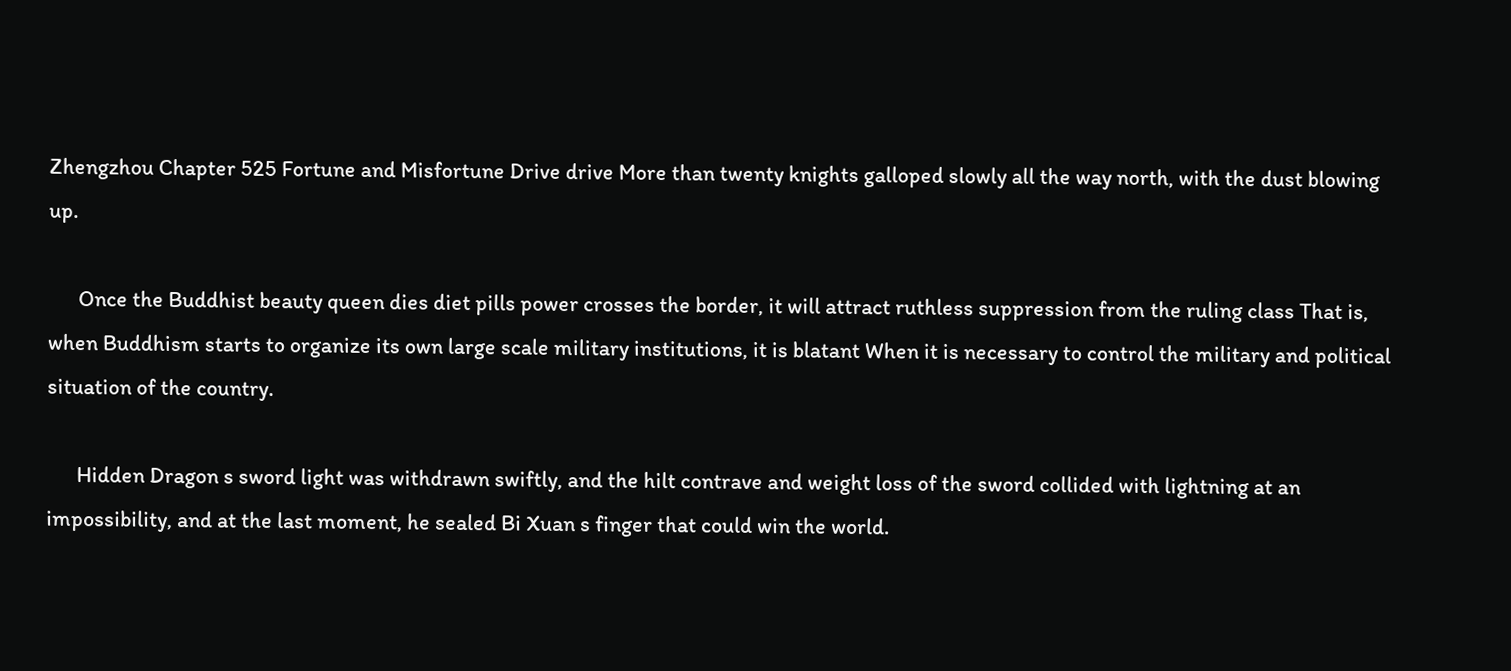Zhengzhou Chapter 525 Fortune and Misfortune Drive drive More than twenty knights galloped slowly all the way north, with the dust blowing up.

      Once the Buddhist beauty queen dies diet pills power crosses the border, it will attract ruthless suppression from the ruling class That is, when Buddhism starts to organize its own large scale military institutions, it is blatant When it is necessary to control the military and political situation of the country.

      Hidden Dragon s sword light was withdrawn swiftly, and the hilt contrave and weight loss of the sword collided with lightning at an impossibility, and at the last moment, he sealed Bi Xuan s finger that could win the world.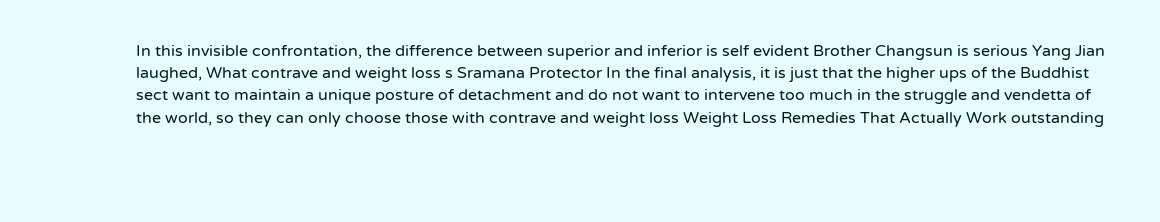In this invisible confrontation, the difference between superior and inferior is self evident Brother Changsun is serious Yang Jian laughed, What contrave and weight loss s Sramana Protector In the final analysis, it is just that the higher ups of the Buddhist sect want to maintain a unique posture of detachment and do not want to intervene too much in the struggle and vendetta of the world, so they can only choose those with contrave and weight loss Weight Loss Remedies That Actually Work outstanding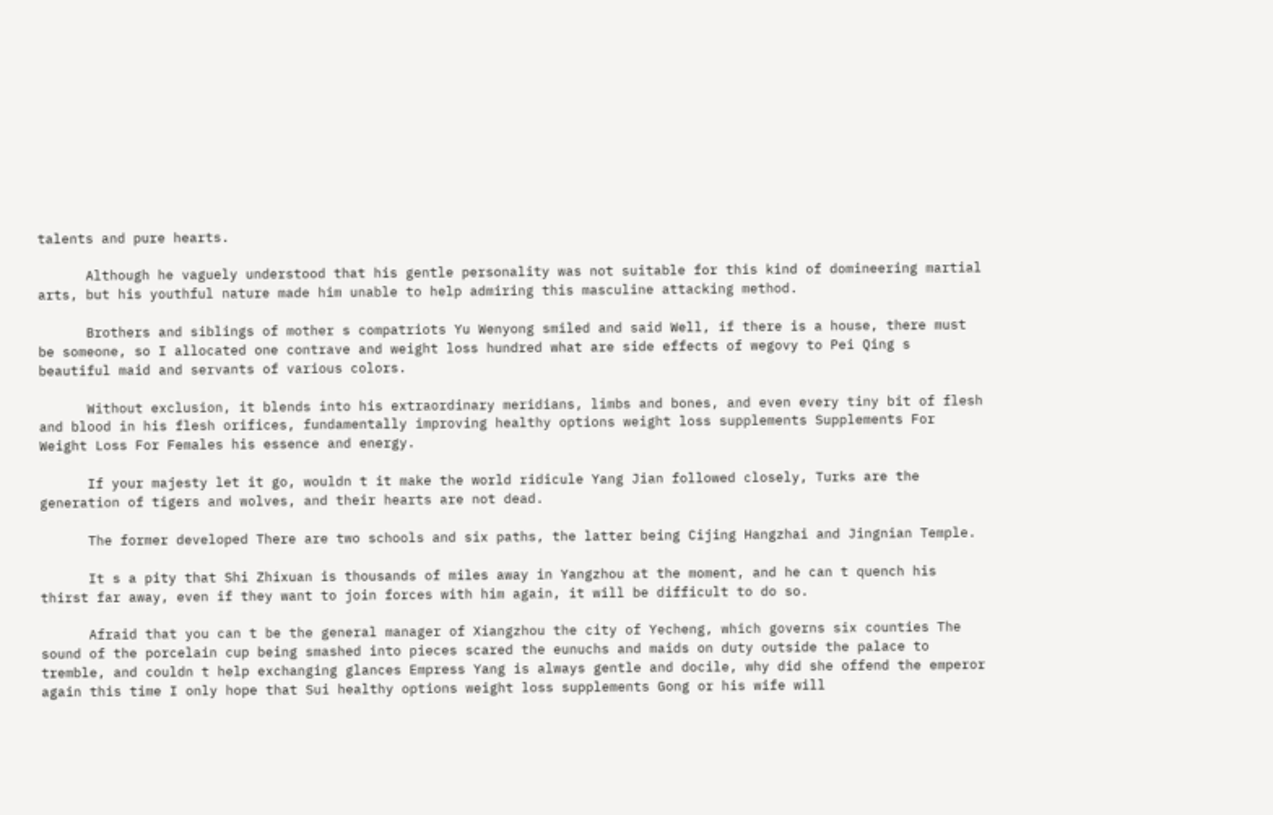talents and pure hearts.

      Although he vaguely understood that his gentle personality was not suitable for this kind of domineering martial arts, but his youthful nature made him unable to help admiring this masculine attacking method.

      Brothers and siblings of mother s compatriots Yu Wenyong smiled and said Well, if there is a house, there must be someone, so I allocated one contrave and weight loss hundred what are side effects of wegovy to Pei Qing s beautiful maid and servants of various colors.

      Without exclusion, it blends into his extraordinary meridians, limbs and bones, and even every tiny bit of flesh and blood in his flesh orifices, fundamentally improving healthy options weight loss supplements Supplements For Weight Loss For Females his essence and energy.

      If your majesty let it go, wouldn t it make the world ridicule Yang Jian followed closely, Turks are the generation of tigers and wolves, and their hearts are not dead.

      The former developed There are two schools and six paths, the latter being Cijing Hangzhai and Jingnian Temple.

      It s a pity that Shi Zhixuan is thousands of miles away in Yangzhou at the moment, and he can t quench his thirst far away, even if they want to join forces with him again, it will be difficult to do so.

      Afraid that you can t be the general manager of Xiangzhou the city of Yecheng, which governs six counties The sound of the porcelain cup being smashed into pieces scared the eunuchs and maids on duty outside the palace to tremble, and couldn t help exchanging glances Empress Yang is always gentle and docile, why did she offend the emperor again this time I only hope that Sui healthy options weight loss supplements Gong or his wife will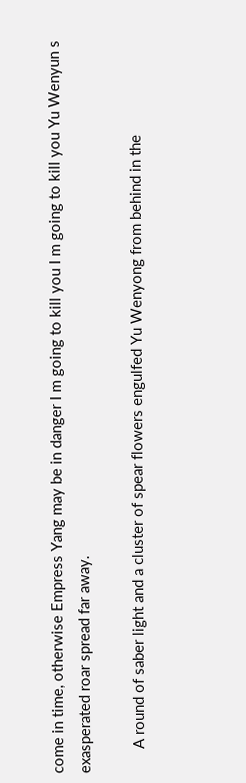come in time, otherwise Empress Yang may be in danger I m going to kill you I m going to kill you Yu Wenyun s exasperated roar spread far away.

      A round of saber light and a cluster of spear flowers engulfed Yu Wenyong from behind in the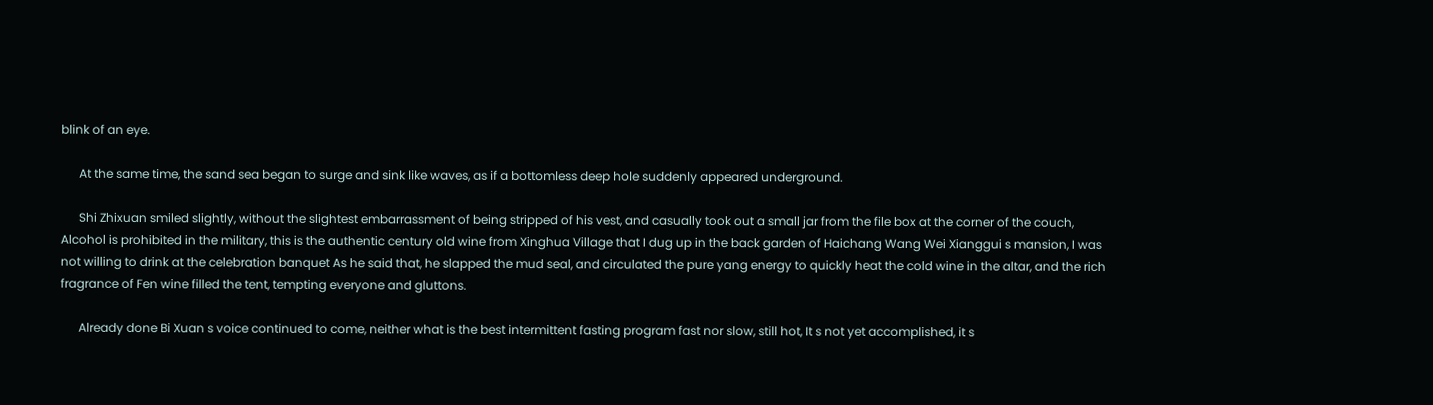blink of an eye.

      At the same time, the sand sea began to surge and sink like waves, as if a bottomless deep hole suddenly appeared underground.

      Shi Zhixuan smiled slightly, without the slightest embarrassment of being stripped of his vest, and casually took out a small jar from the file box at the corner of the couch, Alcohol is prohibited in the military, this is the authentic century old wine from Xinghua Village that I dug up in the back garden of Haichang Wang Wei Xianggui s mansion, I was not willing to drink at the celebration banquet As he said that, he slapped the mud seal, and circulated the pure yang energy to quickly heat the cold wine in the altar, and the rich fragrance of Fen wine filled the tent, tempting everyone and gluttons.

      Already done Bi Xuan s voice continued to come, neither what is the best intermittent fasting program fast nor slow, still hot, It s not yet accomplished, it s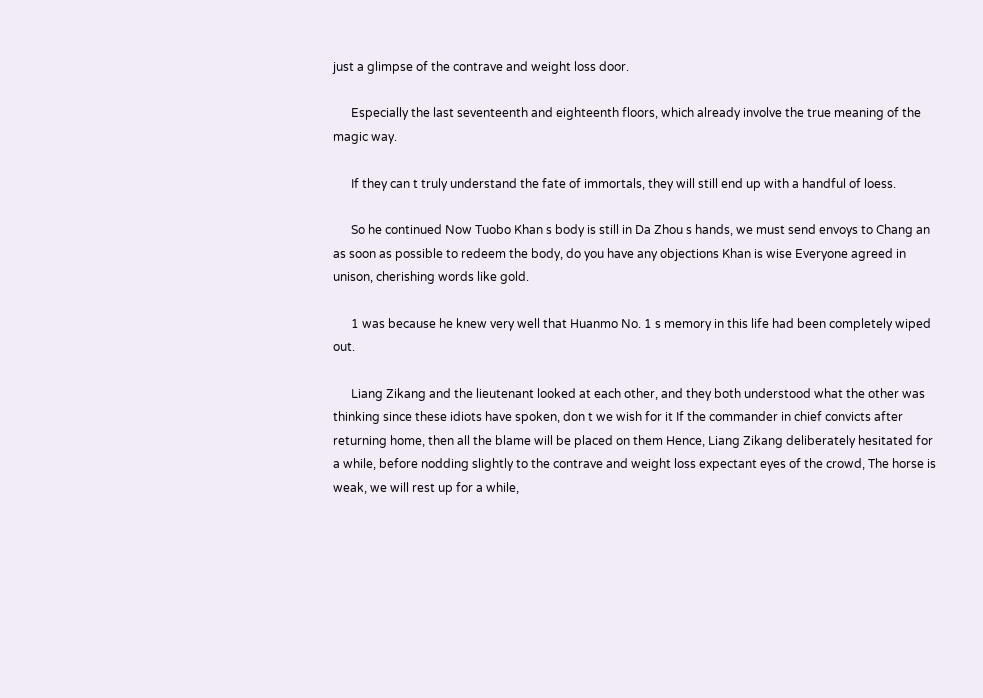just a glimpse of the contrave and weight loss door.

      Especially the last seventeenth and eighteenth floors, which already involve the true meaning of the magic way.

      If they can t truly understand the fate of immortals, they will still end up with a handful of loess.

      So he continued Now Tuobo Khan s body is still in Da Zhou s hands, we must send envoys to Chang an as soon as possible to redeem the body, do you have any objections Khan is wise Everyone agreed in unison, cherishing words like gold.

      1 was because he knew very well that Huanmo No. 1 s memory in this life had been completely wiped out.

      Liang Zikang and the lieutenant looked at each other, and they both understood what the other was thinking since these idiots have spoken, don t we wish for it If the commander in chief convicts after returning home, then all the blame will be placed on them Hence, Liang Zikang deliberately hesitated for a while, before nodding slightly to the contrave and weight loss expectant eyes of the crowd, The horse is weak, we will rest up for a while,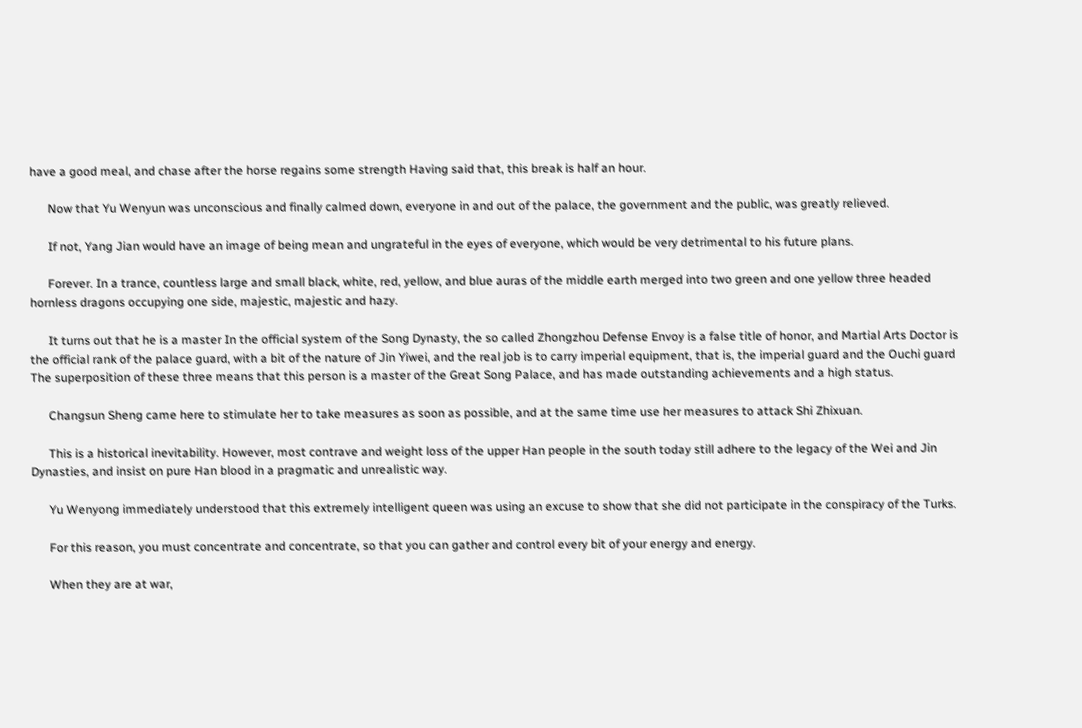have a good meal, and chase after the horse regains some strength Having said that, this break is half an hour.

      Now that Yu Wenyun was unconscious and finally calmed down, everyone in and out of the palace, the government and the public, was greatly relieved.

      If not, Yang Jian would have an image of being mean and ungrateful in the eyes of everyone, which would be very detrimental to his future plans.

      Forever. In a trance, countless large and small black, white, red, yellow, and blue auras of the middle earth merged into two green and one yellow three headed hornless dragons occupying one side, majestic, majestic and hazy.

      It turns out that he is a master In the official system of the Song Dynasty, the so called Zhongzhou Defense Envoy is a false title of honor, and Martial Arts Doctor is the official rank of the palace guard, with a bit of the nature of Jin Yiwei, and the real job is to carry imperial equipment, that is, the imperial guard and the Ouchi guard The superposition of these three means that this person is a master of the Great Song Palace, and has made outstanding achievements and a high status.

      Changsun Sheng came here to stimulate her to take measures as soon as possible, and at the same time use her measures to attack Shi Zhixuan.

      This is a historical inevitability. However, most contrave and weight loss of the upper Han people in the south today still adhere to the legacy of the Wei and Jin Dynasties, and insist on pure Han blood in a pragmatic and unrealistic way.

      Yu Wenyong immediately understood that this extremely intelligent queen was using an excuse to show that she did not participate in the conspiracy of the Turks.

      For this reason, you must concentrate and concentrate, so that you can gather and control every bit of your energy and energy.

      When they are at war,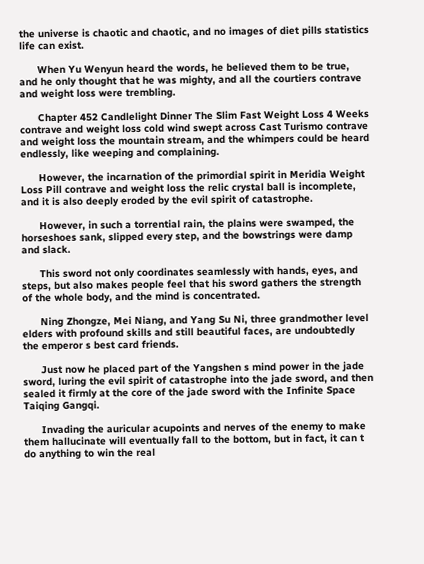the universe is chaotic and chaotic, and no images of diet pills statistics life can exist.

      When Yu Wenyun heard the words, he believed them to be true, and he only thought that he was mighty, and all the courtiers contrave and weight loss were trembling.

      Chapter 452 Candlelight Dinner The Slim Fast Weight Loss 4 Weeks contrave and weight loss cold wind swept across Cast Turismo contrave and weight loss the mountain stream, and the whimpers could be heard endlessly, like weeping and complaining.

      However, the incarnation of the primordial spirit in Meridia Weight Loss Pill contrave and weight loss the relic crystal ball is incomplete, and it is also deeply eroded by the evil spirit of catastrophe.

      However, in such a torrential rain, the plains were swamped, the horseshoes sank, slipped every step, and the bowstrings were damp and slack.

      This sword not only coordinates seamlessly with hands, eyes, and steps, but also makes people feel that his sword gathers the strength of the whole body, and the mind is concentrated.

      Ning Zhongze, Mei Niang, and Yang Su Ni, three grandmother level elders with profound skills and still beautiful faces, are undoubtedly the emperor s best card friends.

      Just now he placed part of the Yangshen s mind power in the jade sword, luring the evil spirit of catastrophe into the jade sword, and then sealed it firmly at the core of the jade sword with the Infinite Space Taiqing Gangqi.

      Invading the auricular acupoints and nerves of the enemy to make them hallucinate will eventually fall to the bottom, but in fact, it can t do anything to win the real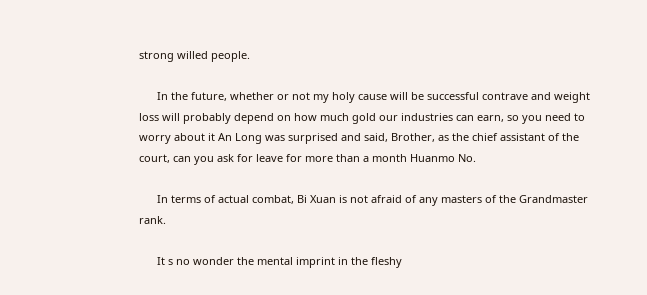strong willed people.

      In the future, whether or not my holy cause will be successful contrave and weight loss will probably depend on how much gold our industries can earn, so you need to worry about it An Long was surprised and said, Brother, as the chief assistant of the court, can you ask for leave for more than a month Huanmo No.

      In terms of actual combat, Bi Xuan is not afraid of any masters of the Grandmaster rank.

      It s no wonder the mental imprint in the fleshy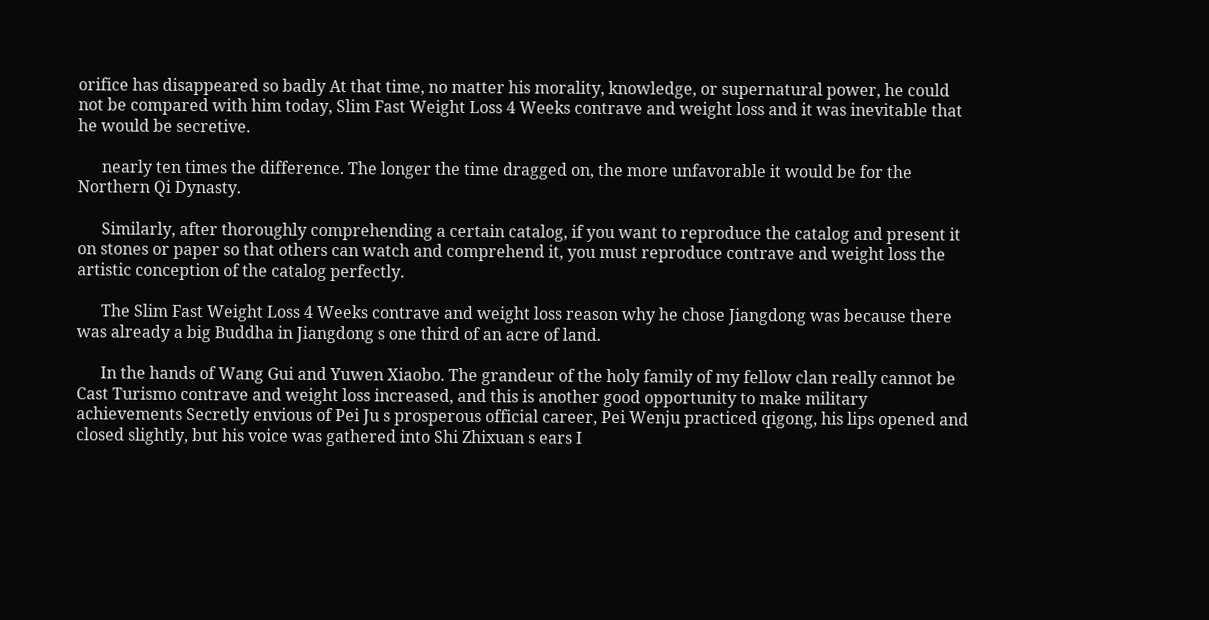orifice has disappeared so badly At that time, no matter his morality, knowledge, or supernatural power, he could not be compared with him today, Slim Fast Weight Loss 4 Weeks contrave and weight loss and it was inevitable that he would be secretive.

      nearly ten times the difference. The longer the time dragged on, the more unfavorable it would be for the Northern Qi Dynasty.

      Similarly, after thoroughly comprehending a certain catalog, if you want to reproduce the catalog and present it on stones or paper so that others can watch and comprehend it, you must reproduce contrave and weight loss the artistic conception of the catalog perfectly.

      The Slim Fast Weight Loss 4 Weeks contrave and weight loss reason why he chose Jiangdong was because there was already a big Buddha in Jiangdong s one third of an acre of land.

      In the hands of Wang Gui and Yuwen Xiaobo. The grandeur of the holy family of my fellow clan really cannot be Cast Turismo contrave and weight loss increased, and this is another good opportunity to make military achievements Secretly envious of Pei Ju s prosperous official career, Pei Wenju practiced qigong, his lips opened and closed slightly, but his voice was gathered into Shi Zhixuan s ears I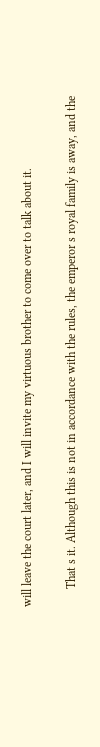will leave the court later, and I will invite my virtuous brother to come over to talk about it.

      That s it. Although this is not in accordance with the rules, the emperor s royal family is away, and the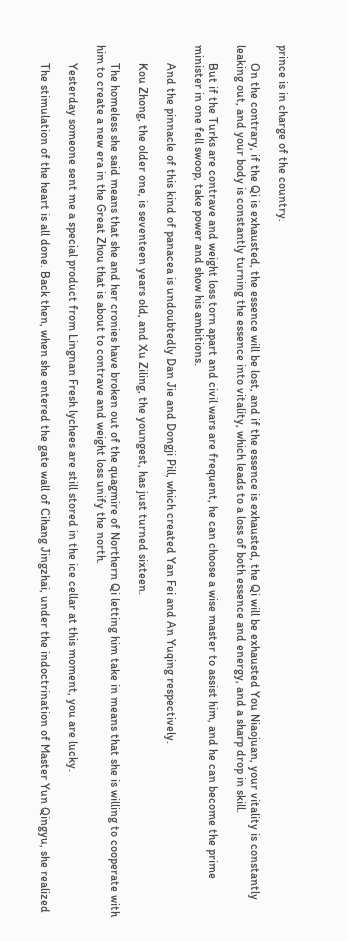prince is in charge of the country.

      On the contrary, if the Qi is exhausted, the essence will be lost, and if the essence is exhausted, the Qi will be exhausted You Niaojuan, your vitality is constantly leaking out, and your body is constantly turning the essence into vitality, which leads to a loss of both essence and energy, and a sharp drop in skill.

      But if the Turks are contrave and weight loss torn apart and civil wars are frequent, he can choose a wise master to assist him, and he can become the prime minister in one fell swoop, take power and show his ambitions.

      And the pinnacle of this kind of panacea is undoubtedly Dan Jie and Dongji Pill, which created Yan Fei and An Yuqing respectively.

      Kou Zhong, the older one, is seventeen years old, and Xu Ziling, the youngest, has just turned sixteen.

      The homeless she said means that she and her cronies have broken out of the quagmire of Northern Qi letting him take in means that she is willing to cooperate with him to create a new era in the Great Zhou that is about to contrave and weight loss unify the north.

      Yesterday someone sent me a special product from Lingnan Fresh lychees are still stored in the ice cellar at this moment, you are lucky.

      The stimulation of the heart is all done. Back then, when she entered the gate wall of Cihang Jingzhai, under the indoctrination of Master Yun Qingyu, she realized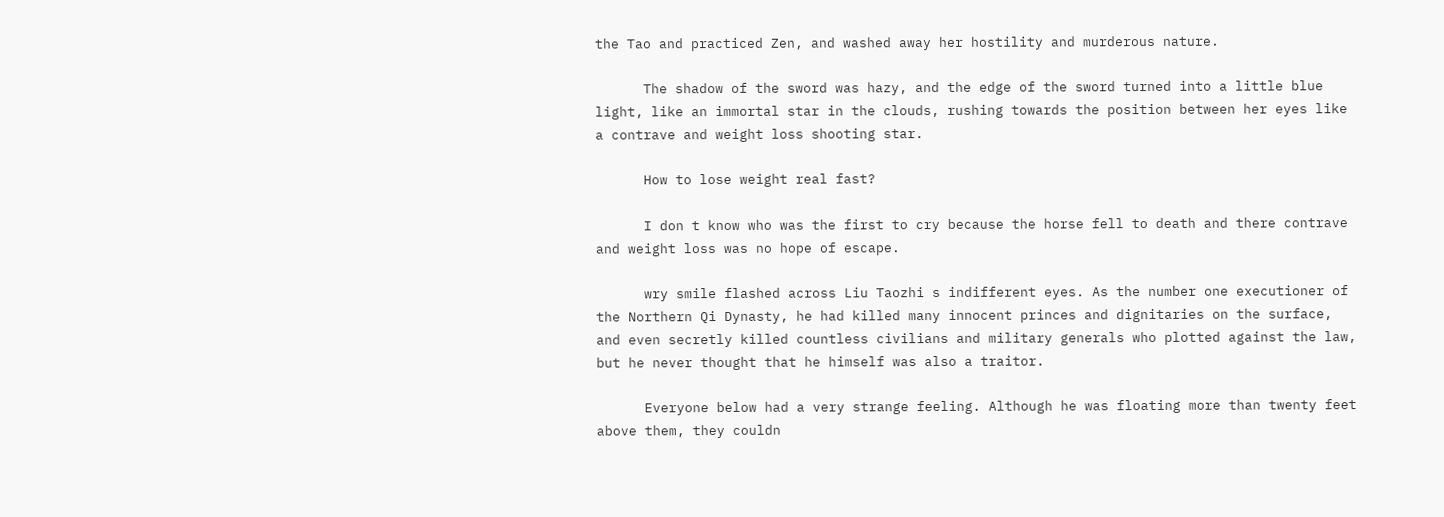the Tao and practiced Zen, and washed away her hostility and murderous nature.

      The shadow of the sword was hazy, and the edge of the sword turned into a little blue light, like an immortal star in the clouds, rushing towards the position between her eyes like a contrave and weight loss shooting star.

      How to lose weight real fast?

      I don t know who was the first to cry because the horse fell to death and there contrave and weight loss was no hope of escape.

      wry smile flashed across Liu Taozhi s indifferent eyes. As the number one executioner of the Northern Qi Dynasty, he had killed many innocent princes and dignitaries on the surface, and even secretly killed countless civilians and military generals who plotted against the law, but he never thought that he himself was also a traitor.

      Everyone below had a very strange feeling. Although he was floating more than twenty feet above them, they couldn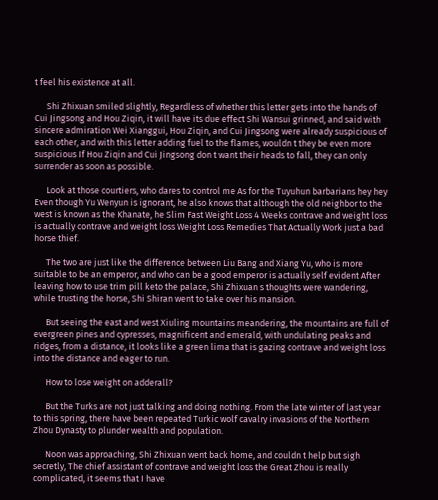t feel his existence at all.

      Shi Zhixuan smiled slightly, Regardless of whether this letter gets into the hands of Cui Jingsong and Hou Ziqin, it will have its due effect Shi Wansui grinned, and said with sincere admiration Wei Xianggui, Hou Ziqin, and Cui Jingsong were already suspicious of each other, and with this letter adding fuel to the flames, wouldn t they be even more suspicious If Hou Ziqin and Cui Jingsong don t want their heads to fall, they can only surrender as soon as possible.

      Look at those courtiers, who dares to control me As for the Tuyuhun barbarians hey hey Even though Yu Wenyun is ignorant, he also knows that although the old neighbor to the west is known as the Khanate, he Slim Fast Weight Loss 4 Weeks contrave and weight loss is actually contrave and weight loss Weight Loss Remedies That Actually Work just a bad horse thief.

      The two are just like the difference between Liu Bang and Xiang Yu, who is more suitable to be an emperor, and who can be a good emperor is actually self evident After leaving how to use trim pill keto the palace, Shi Zhixuan s thoughts were wandering, while trusting the horse, Shi Shiran went to take over his mansion.

      But seeing the east and west Xiuling mountains meandering, the mountains are full of evergreen pines and cypresses, magnificent and emerald, with undulating peaks and ridges, from a distance, it looks like a green lima that is gazing contrave and weight loss into the distance and eager to run.

      How to lose weight on adderall?

      But the Turks are not just talking and doing nothing. From the late winter of last year to this spring, there have been repeated Turkic wolf cavalry invasions of the Northern Zhou Dynasty to plunder wealth and population.

      Noon was approaching, Shi Zhixuan went back home, and couldn t help but sigh secretly, The chief assistant of contrave and weight loss the Great Zhou is really complicated, it seems that I have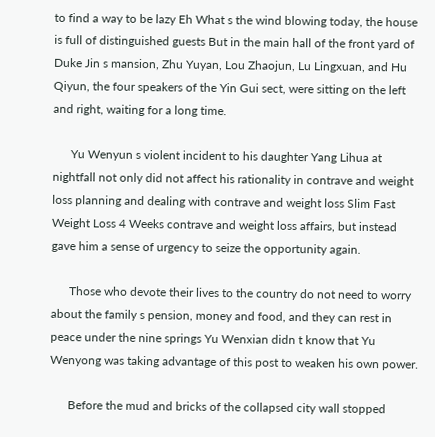to find a way to be lazy Eh What s the wind blowing today, the house is full of distinguished guests But in the main hall of the front yard of Duke Jin s mansion, Zhu Yuyan, Lou Zhaojun, Lu Lingxuan, and Hu Qiyun, the four speakers of the Yin Gui sect, were sitting on the left and right, waiting for a long time.

      Yu Wenyun s violent incident to his daughter Yang Lihua at nightfall not only did not affect his rationality in contrave and weight loss planning and dealing with contrave and weight loss Slim Fast Weight Loss 4 Weeks contrave and weight loss affairs, but instead gave him a sense of urgency to seize the opportunity again.

      Those who devote their lives to the country do not need to worry about the family s pension, money and food, and they can rest in peace under the nine springs Yu Wenxian didn t know that Yu Wenyong was taking advantage of this post to weaken his own power.

      Before the mud and bricks of the collapsed city wall stopped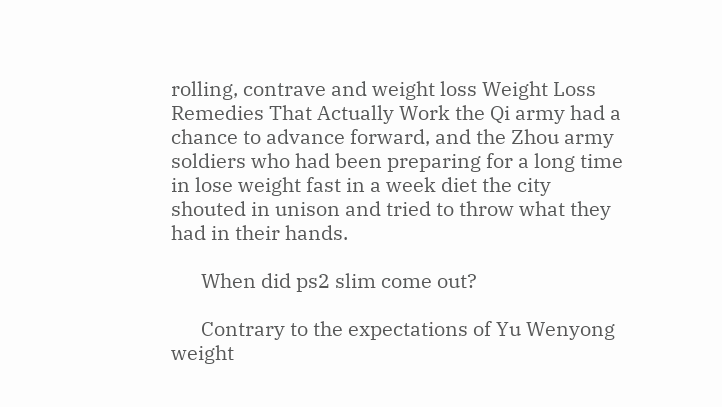rolling, contrave and weight loss Weight Loss Remedies That Actually Work the Qi army had a chance to advance forward, and the Zhou army soldiers who had been preparing for a long time in lose weight fast in a week diet the city shouted in unison and tried to throw what they had in their hands.

      When did ps2 slim come out?

      Contrary to the expectations of Yu Wenyong weight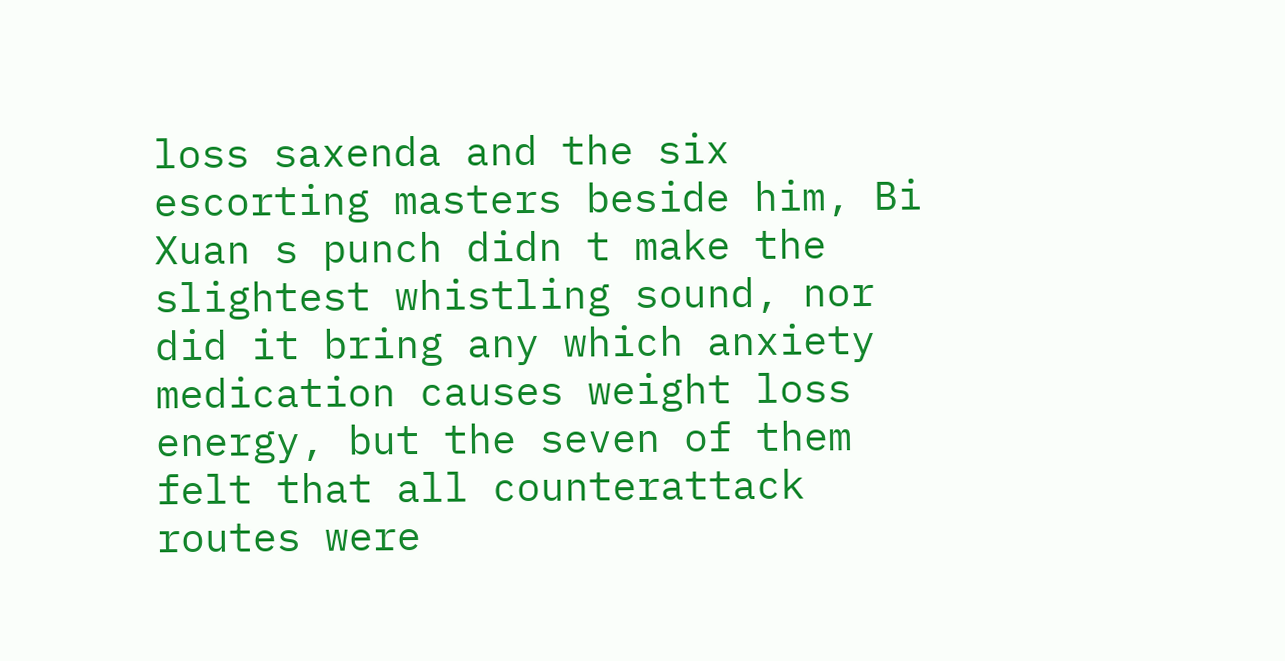loss saxenda and the six escorting masters beside him, Bi Xuan s punch didn t make the slightest whistling sound, nor did it bring any which anxiety medication causes weight loss energy, but the seven of them felt that all counterattack routes were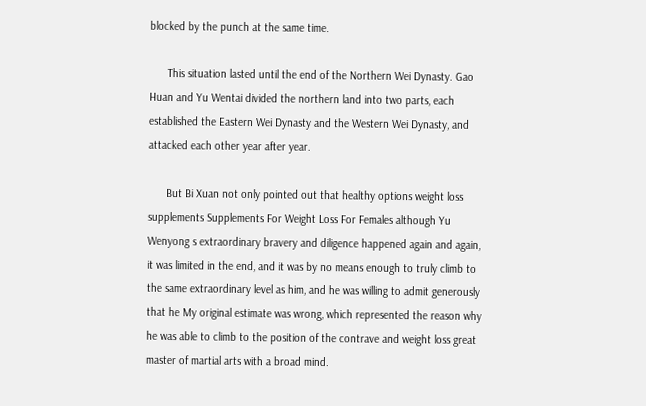blocked by the punch at the same time.

      This situation lasted until the end of the Northern Wei Dynasty. Gao Huan and Yu Wentai divided the northern land into two parts, each established the Eastern Wei Dynasty and the Western Wei Dynasty, and attacked each other year after year.

      But Bi Xuan not only pointed out that healthy options weight loss supplements Supplements For Weight Loss For Females although Yu Wenyong s extraordinary bravery and diligence happened again and again, it was limited in the end, and it was by no means enough to truly climb to the same extraordinary level as him, and he was willing to admit generously that he My original estimate was wrong, which represented the reason why he was able to climb to the position of the contrave and weight loss great master of martial arts with a broad mind.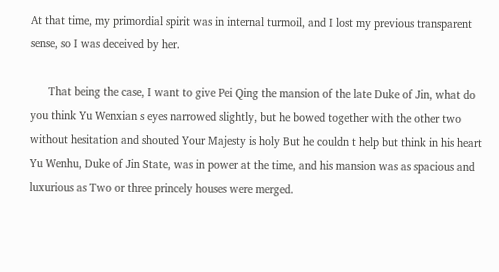At that time, my primordial spirit was in internal turmoil, and I lost my previous transparent sense, so I was deceived by her.

      That being the case, I want to give Pei Qing the mansion of the late Duke of Jin, what do you think Yu Wenxian s eyes narrowed slightly, but he bowed together with the other two without hesitation and shouted Your Majesty is holy But he couldn t help but think in his heart Yu Wenhu, Duke of Jin State, was in power at the time, and his mansion was as spacious and luxurious as Two or three princely houses were merged.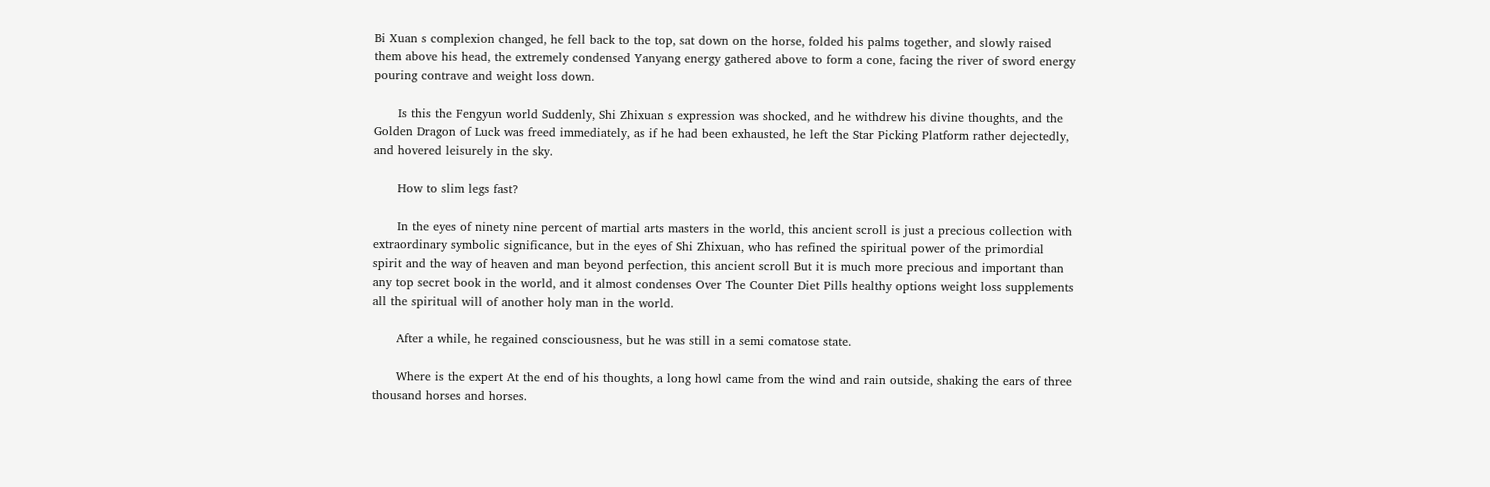Bi Xuan s complexion changed, he fell back to the top, sat down on the horse, folded his palms together, and slowly raised them above his head, the extremely condensed Yanyang energy gathered above to form a cone, facing the river of sword energy pouring contrave and weight loss down.

      Is this the Fengyun world Suddenly, Shi Zhixuan s expression was shocked, and he withdrew his divine thoughts, and the Golden Dragon of Luck was freed immediately, as if he had been exhausted, he left the Star Picking Platform rather dejectedly, and hovered leisurely in the sky.

      How to slim legs fast?

      In the eyes of ninety nine percent of martial arts masters in the world, this ancient scroll is just a precious collection with extraordinary symbolic significance, but in the eyes of Shi Zhixuan, who has refined the spiritual power of the primordial spirit and the way of heaven and man beyond perfection, this ancient scroll But it is much more precious and important than any top secret book in the world, and it almost condenses Over The Counter Diet Pills healthy options weight loss supplements all the spiritual will of another holy man in the world.

      After a while, he regained consciousness, but he was still in a semi comatose state.

      Where is the expert At the end of his thoughts, a long howl came from the wind and rain outside, shaking the ears of three thousand horses and horses.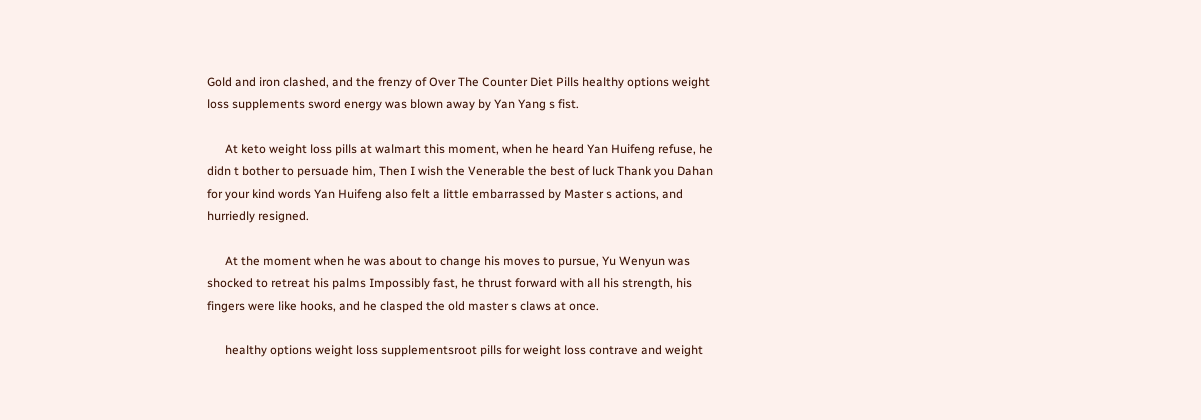Gold and iron clashed, and the frenzy of Over The Counter Diet Pills healthy options weight loss supplements sword energy was blown away by Yan Yang s fist.

      At keto weight loss pills at walmart this moment, when he heard Yan Huifeng refuse, he didn t bother to persuade him, Then I wish the Venerable the best of luck Thank you Dahan for your kind words Yan Huifeng also felt a little embarrassed by Master s actions, and hurriedly resigned.

      At the moment when he was about to change his moves to pursue, Yu Wenyun was shocked to retreat his palms Impossibly fast, he thrust forward with all his strength, his fingers were like hooks, and he clasped the old master s claws at once.

      healthy options weight loss supplementsroot pills for weight loss contrave and weight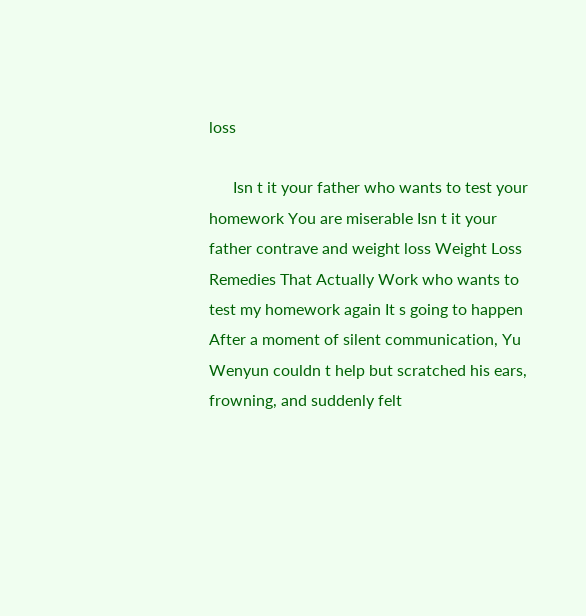loss

      Isn t it your father who wants to test your homework You are miserable Isn t it your father contrave and weight loss Weight Loss Remedies That Actually Work who wants to test my homework again It s going to happen After a moment of silent communication, Yu Wenyun couldn t help but scratched his ears, frowning, and suddenly felt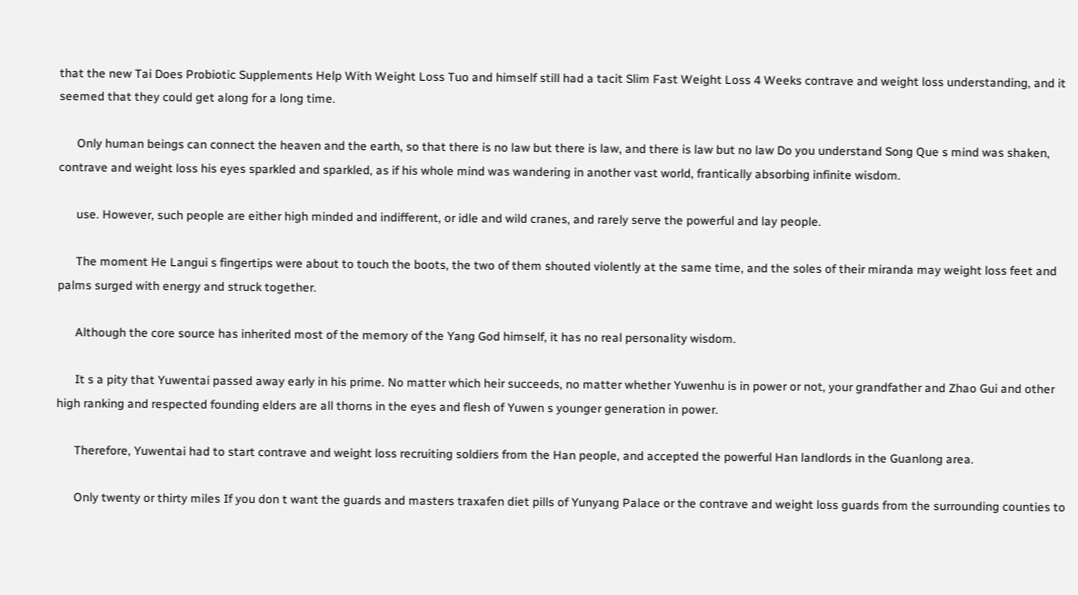that the new Tai Does Probiotic Supplements Help With Weight Loss Tuo and himself still had a tacit Slim Fast Weight Loss 4 Weeks contrave and weight loss understanding, and it seemed that they could get along for a long time.

      Only human beings can connect the heaven and the earth, so that there is no law but there is law, and there is law but no law Do you understand Song Que s mind was shaken, contrave and weight loss his eyes sparkled and sparkled, as if his whole mind was wandering in another vast world, frantically absorbing infinite wisdom.

      use. However, such people are either high minded and indifferent, or idle and wild cranes, and rarely serve the powerful and lay people.

      The moment He Langui s fingertips were about to touch the boots, the two of them shouted violently at the same time, and the soles of their miranda may weight loss feet and palms surged with energy and struck together.

      Although the core source has inherited most of the memory of the Yang God himself, it has no real personality wisdom.

      It s a pity that Yuwentai passed away early in his prime. No matter which heir succeeds, no matter whether Yuwenhu is in power or not, your grandfather and Zhao Gui and other high ranking and respected founding elders are all thorns in the eyes and flesh of Yuwen s younger generation in power.

      Therefore, Yuwentai had to start contrave and weight loss recruiting soldiers from the Han people, and accepted the powerful Han landlords in the Guanlong area.

      Only twenty or thirty miles If you don t want the guards and masters traxafen diet pills of Yunyang Palace or the contrave and weight loss guards from the surrounding counties to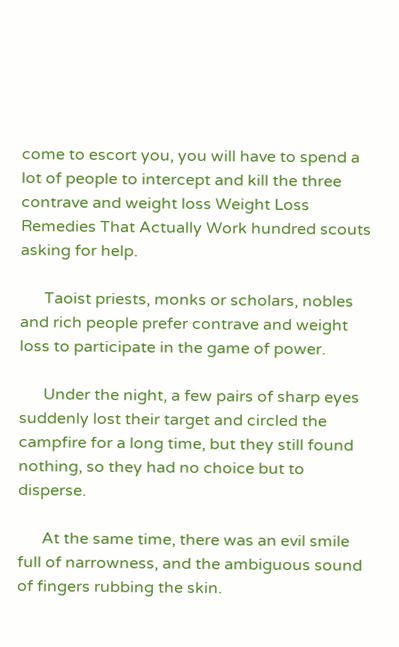come to escort you, you will have to spend a lot of people to intercept and kill the three contrave and weight loss Weight Loss Remedies That Actually Work hundred scouts asking for help.

      Taoist priests, monks or scholars, nobles and rich people prefer contrave and weight loss to participate in the game of power.

      Under the night, a few pairs of sharp eyes suddenly lost their target and circled the campfire for a long time, but they still found nothing, so they had no choice but to disperse.

      At the same time, there was an evil smile full of narrowness, and the ambiguous sound of fingers rubbing the skin.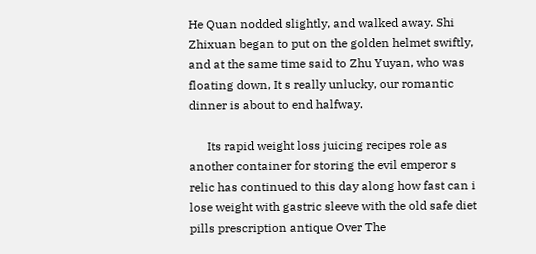He Quan nodded slightly, and walked away. Shi Zhixuan began to put on the golden helmet swiftly, and at the same time said to Zhu Yuyan, who was floating down, It s really unlucky, our romantic dinner is about to end halfway.

      Its rapid weight loss juicing recipes role as another container for storing the evil emperor s relic has continued to this day along how fast can i lose weight with gastric sleeve with the old safe diet pills prescription antique Over The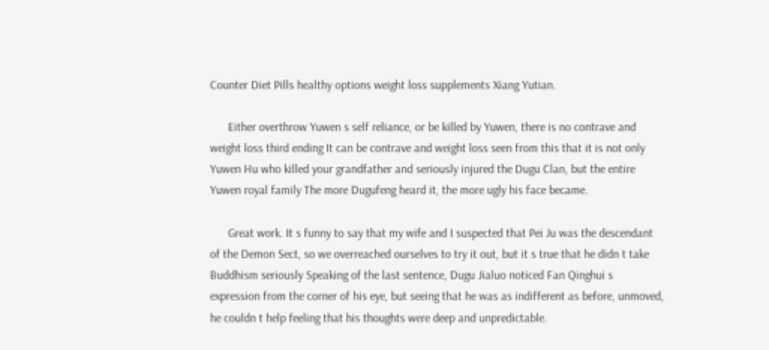Counter Diet Pills healthy options weight loss supplements Xiang Yutian.

      Either overthrow Yuwen s self reliance, or be killed by Yuwen, there is no contrave and weight loss third ending It can be contrave and weight loss seen from this that it is not only Yuwen Hu who killed your grandfather and seriously injured the Dugu Clan, but the entire Yuwen royal family The more Dugufeng heard it, the more ugly his face became.

      Great work. It s funny to say that my wife and I suspected that Pei Ju was the descendant of the Demon Sect, so we overreached ourselves to try it out, but it s true that he didn t take Buddhism seriously Speaking of the last sentence, Dugu Jialuo noticed Fan Qinghui s expression from the corner of his eye, but seeing that he was as indifferent as before, unmoved, he couldn t help feeling that his thoughts were deep and unpredictable.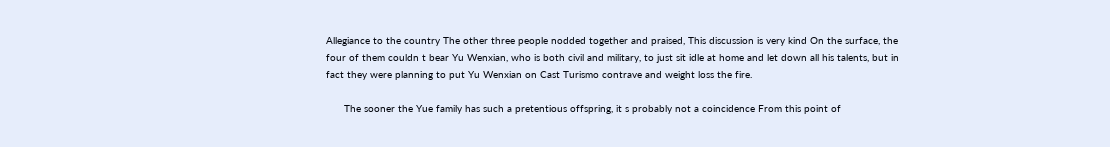Allegiance to the country The other three people nodded together and praised, This discussion is very kind On the surface, the four of them couldn t bear Yu Wenxian, who is both civil and military, to just sit idle at home and let down all his talents, but in fact they were planning to put Yu Wenxian on Cast Turismo contrave and weight loss the fire.

      The sooner the Yue family has such a pretentious offspring, it s probably not a coincidence From this point of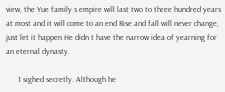view, the Yue family s empire will last two to three hundred years at most and it will come to an end Rise and fall will never change, just let it happen He didn t have the narrow idea of yearning for an eternal dynasty.

      1 sighed secretly. Although he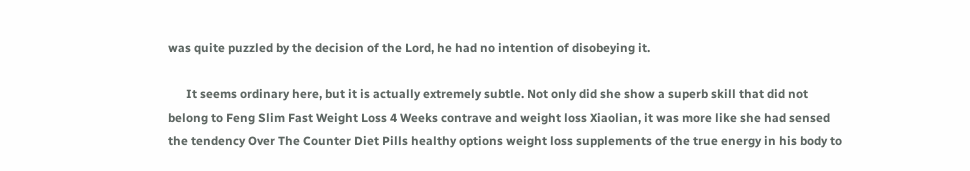was quite puzzled by the decision of the Lord, he had no intention of disobeying it.

      It seems ordinary here, but it is actually extremely subtle. Not only did she show a superb skill that did not belong to Feng Slim Fast Weight Loss 4 Weeks contrave and weight loss Xiaolian, it was more like she had sensed the tendency Over The Counter Diet Pills healthy options weight loss supplements of the true energy in his body to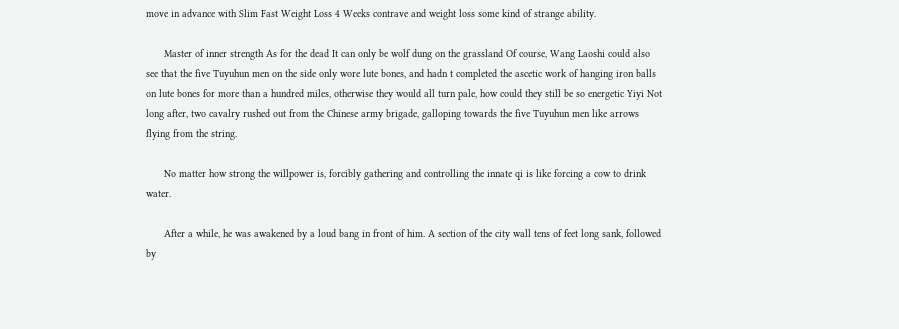move in advance with Slim Fast Weight Loss 4 Weeks contrave and weight loss some kind of strange ability.

      Master of inner strength As for the dead It can only be wolf dung on the grassland Of course, Wang Laoshi could also see that the five Tuyuhun men on the side only wore lute bones, and hadn t completed the ascetic work of hanging iron balls on lute bones for more than a hundred miles, otherwise they would all turn pale, how could they still be so energetic Yiyi Not long after, two cavalry rushed out from the Chinese army brigade, galloping towards the five Tuyuhun men like arrows flying from the string.

      No matter how strong the willpower is, forcibly gathering and controlling the innate qi is like forcing a cow to drink water.

      After a while, he was awakened by a loud bang in front of him. A section of the city wall tens of feet long sank, followed by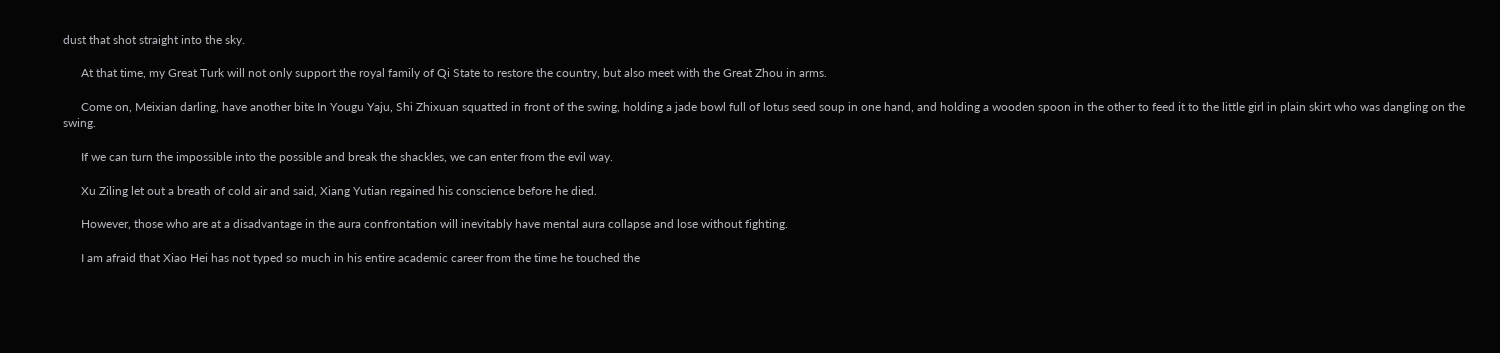dust that shot straight into the sky.

      At that time, my Great Turk will not only support the royal family of Qi State to restore the country, but also meet with the Great Zhou in arms.

      Come on, Meixian darling, have another bite In Yougu Yaju, Shi Zhixuan squatted in front of the swing, holding a jade bowl full of lotus seed soup in one hand, and holding a wooden spoon in the other to feed it to the little girl in plain skirt who was dangling on the swing.

      If we can turn the impossible into the possible and break the shackles, we can enter from the evil way.

      Xu Ziling let out a breath of cold air and said, Xiang Yutian regained his conscience before he died.

      However, those who are at a disadvantage in the aura confrontation will inevitably have mental aura collapse and lose without fighting.

      I am afraid that Xiao Hei has not typed so much in his entire academic career from the time he touched the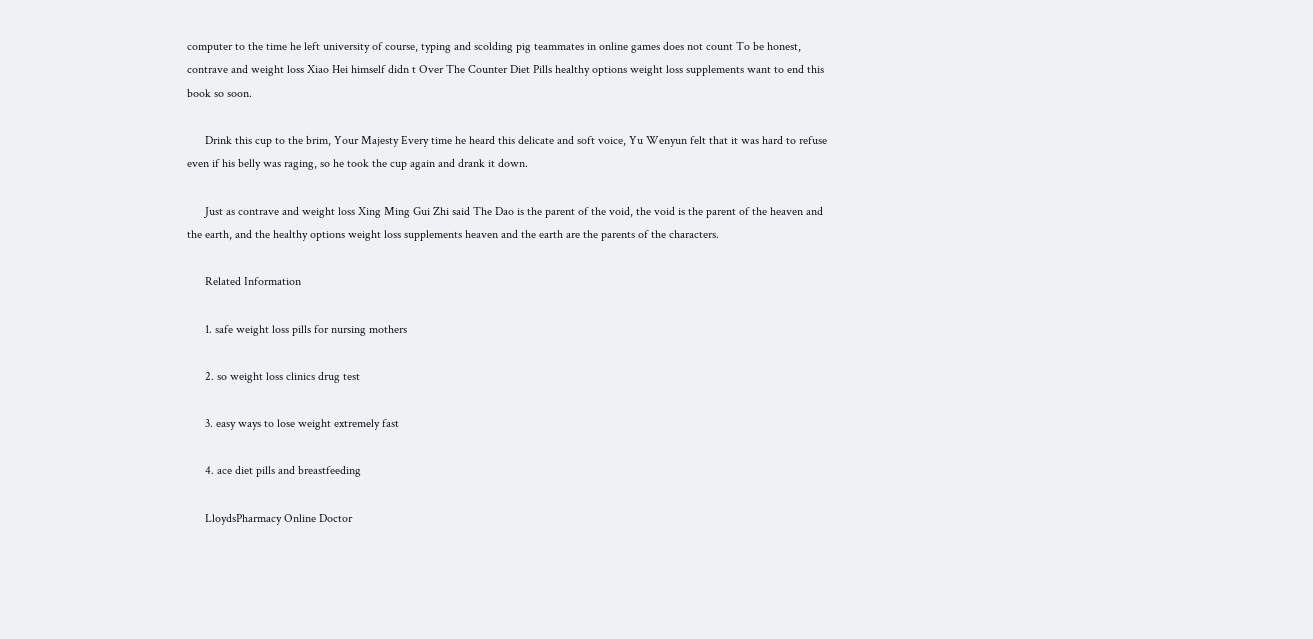computer to the time he left university of course, typing and scolding pig teammates in online games does not count To be honest, contrave and weight loss Xiao Hei himself didn t Over The Counter Diet Pills healthy options weight loss supplements want to end this book so soon.

      Drink this cup to the brim, Your Majesty Every time he heard this delicate and soft voice, Yu Wenyun felt that it was hard to refuse even if his belly was raging, so he took the cup again and drank it down.

      Just as contrave and weight loss Xing Ming Gui Zhi said The Dao is the parent of the void, the void is the parent of the heaven and the earth, and the healthy options weight loss supplements heaven and the earth are the parents of the characters.

      Related Information

      1. safe weight loss pills for nursing mothers

      2. so weight loss clinics drug test

      3. easy ways to lose weight extremely fast

      4. ace diet pills and breastfeeding

      LloydsPharmacy Online Doctor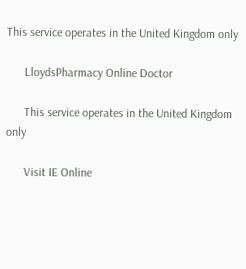This service operates in the United Kingdom only

      LloydsPharmacy Online Doctor

      This service operates in the United Kingdom only

      Visit IE Online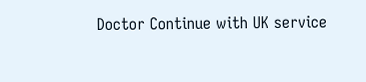Doctor Continue with UK service